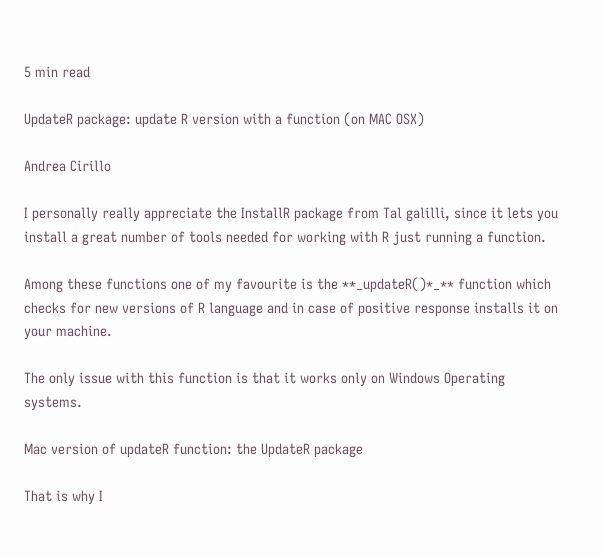5 min read

UpdateR package: update R version with a function (on MAC OSX)

Andrea Cirillo

I personally really appreciate the InstallR package from Tal galilli, since it lets you install a great number of tools needed for working with R just running a function.

Among these functions one of my favourite is the **_updateR()*_** function which checks for new versions of R language and in case of positive response installs it on your machine.

The only issue with this function is that it works only on Windows Operating systems.

Mac version of updateR function: the UpdateR package

That is why I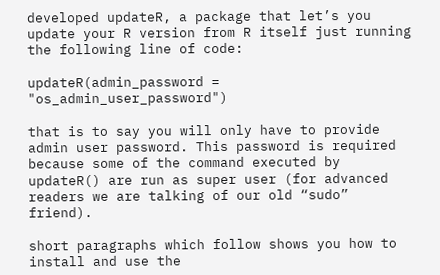developed updateR, a package that let’s you update your R version from R itself just running the following line of code:

updateR(admin_password = "os_admin_user_password")

that is to say you will only have to provide admin user password. This password is required because some of the command executed by updateR() are run as super user (for advanced readers we are talking of our old “sudo” friend).

short paragraphs which follow shows you how to install and use the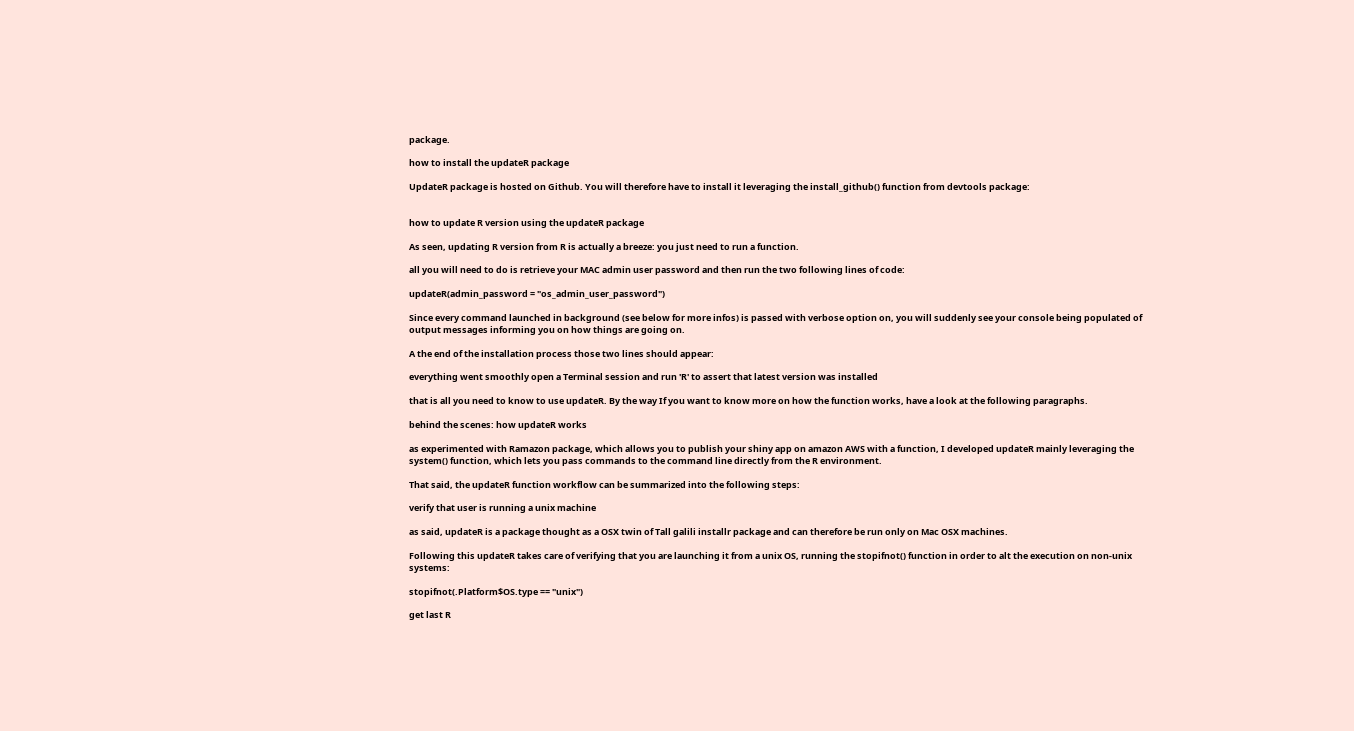package.

how to install the updateR package

UpdateR package is hosted on Github. You will therefore have to install it leveraging the install_github() function from devtools package:


how to update R version using the updateR package

As seen, updating R version from R is actually a breeze: you just need to run a function.

all you will need to do is retrieve your MAC admin user password and then run the two following lines of code:

updateR(admin_password = "os_admin_user_password")

Since every command launched in background (see below for more infos) is passed with verbose option on, you will suddenly see your console being populated of output messages informing you on how things are going on.

A the end of the installation process those two lines should appear:

everything went smoothly open a Terminal session and run 'R' to assert that latest version was installed

that is all you need to know to use updateR. By the way If you want to know more on how the function works, have a look at the following paragraphs.

behind the scenes: how updateR works

as experimented with Ramazon package, which allows you to publish your shiny app on amazon AWS with a function, I developed updateR mainly leveraging the system() function, which lets you pass commands to the command line directly from the R environment.

That said, the updateR function workflow can be summarized into the following steps:

verify that user is running a unix machine

as said, updateR is a package thought as a OSX twin of Tall galili installr package and can therefore be run only on Mac OSX machines.

Following this updateR takes care of verifying that you are launching it from a unix OS, running the stopifnot() function in order to alt the execution on non-unix systems:

stopifnot(.Platform$OS.type == "unix")

get last R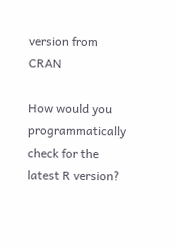version from CRAN

How would you programmatically check for the latest R version?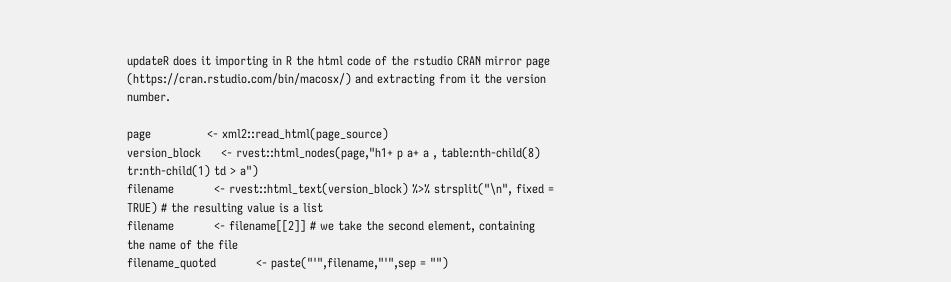updateR does it importing in R the html code of the rstudio CRAN mirror page (https://cran.rstudio.com/bin/macosx/) and extracting from it the version number.

page              <- xml2::read_html(page_source)
version_block     <- rvest::html_nodes(page,"h1+ p a+ a , table:nth-child(8) tr:nth-child(1) td > a")
filename          <- rvest::html_text(version_block) %>% strsplit("\n", fixed = TRUE) # the resulting value is a list
filename          <- filename[[2]] # we take the second element, containing the name of the file
filename_quoted          <- paste("'",filename,"'",sep = "")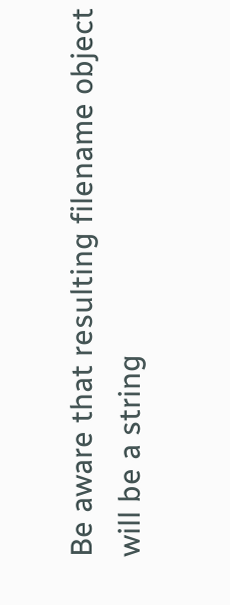Be aware that resulting filename object will be a string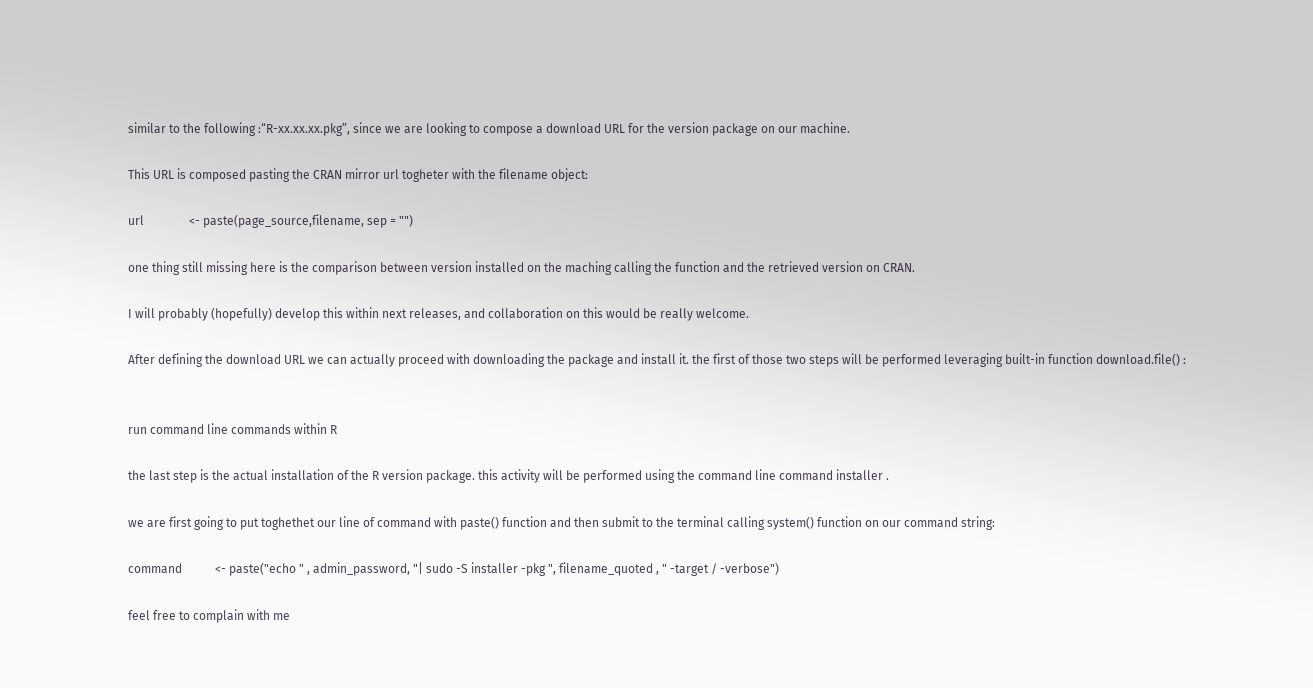similar to the following :“R-xx.xx.xx.pkg”, since we are looking to compose a download URL for the version package on our machine.

This URL is composed pasting the CRAN mirror url togheter with the filename object:

url               <- paste(page_source,filename, sep = "")

one thing still missing here is the comparison between version installed on the maching calling the function and the retrieved version on CRAN.

I will probably (hopefully) develop this within next releases, and collaboration on this would be really welcome.

After defining the download URL we can actually proceed with downloading the package and install it. the first of those two steps will be performed leveraging built-in function download.file() :


run command line commands within R

the last step is the actual installation of the R version package. this activity will be performed using the command line command installer .

we are first going to put toghethet our line of command with paste() function and then submit to the terminal calling system() function on our command string:

command           <- paste("echo " , admin_password, "| sudo -S installer -pkg ", filename_quoted , " -target / -verbose")

feel free to complain with me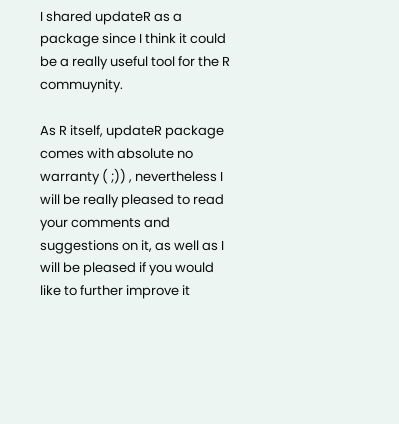I shared updateR as a package since I think it could be a really useful tool for the R commuynity.

As R itself, updateR package comes with absolute no warranty ( ;)) , nevertheless I will be really pleased to read your comments and suggestions on it, as well as I will be pleased if you would like to further improve it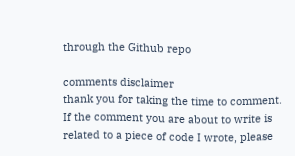through the Github repo

comments disclaimer
thank you for taking the time to comment. If the comment you are about to write is related to a piece of code I wrote, please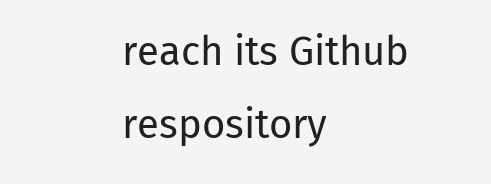reach its Github respository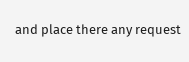and place there any request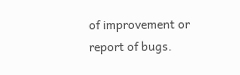of improvement or report of bugs.